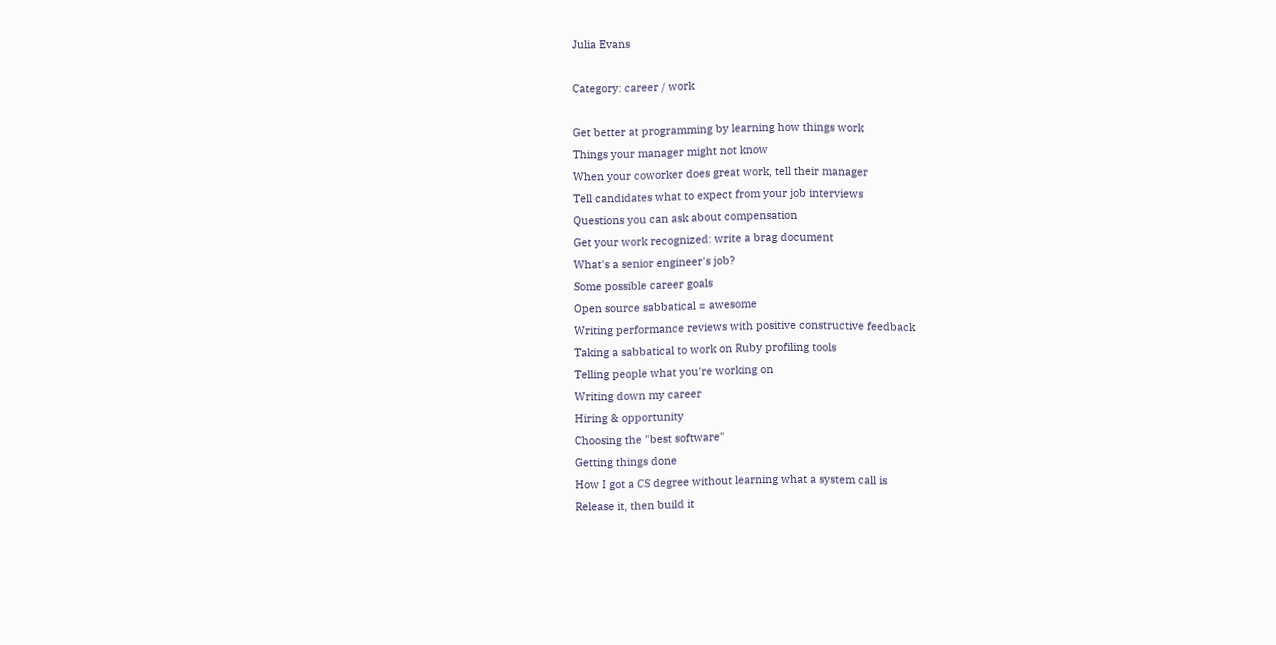Julia Evans

Category: career / work

Get better at programming by learning how things work
Things your manager might not know
When your coworker does great work, tell their manager
Tell candidates what to expect from your job interviews
Questions you can ask about compensation
Get your work recognized: write a brag document
What's a senior engineer's job?
Some possible career goals
Open source sabbatical = awesome
Writing performance reviews with positive constructive feedback
Taking a sabbatical to work on Ruby profiling tools
Telling people what you're working on
Writing down my career
Hiring & opportunity
Choosing the "best software"
Getting things done
How I got a CS degree without learning what a system call is
Release it, then build it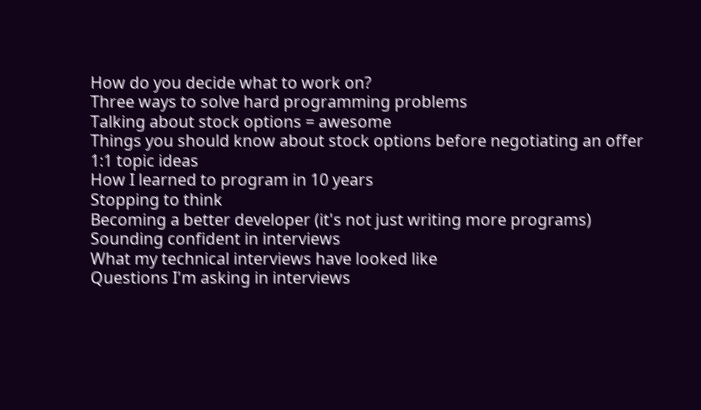How do you decide what to work on?
Three ways to solve hard programming problems
Talking about stock options = awesome
Things you should know about stock options before negotiating an offer
1:1 topic ideas
How I learned to program in 10 years
Stopping to think
Becoming a better developer (it's not just writing more programs)
Sounding confident in interviews
What my technical interviews have looked like
Questions I'm asking in interviews